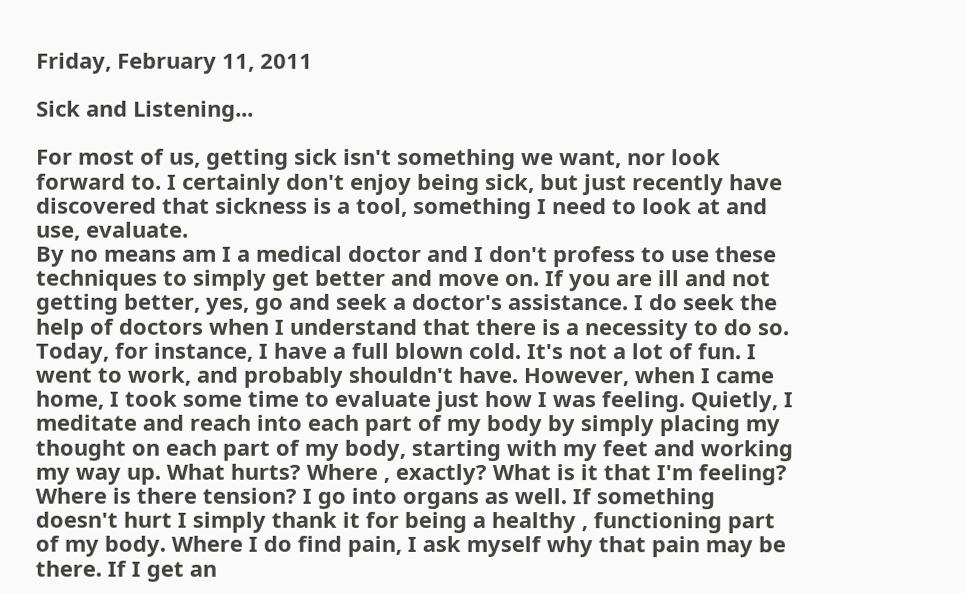Friday, February 11, 2011

Sick and Listening...

For most of us, getting sick isn't something we want, nor look forward to. I certainly don't enjoy being sick, but just recently have discovered that sickness is a tool, something I need to look at and use, evaluate.
By no means am I a medical doctor and I don't profess to use these techniques to simply get better and move on. If you are ill and not getting better, yes, go and seek a doctor's assistance. I do seek the help of doctors when I understand that there is a necessity to do so.
Today, for instance, I have a full blown cold. It's not a lot of fun. I went to work, and probably shouldn't have. However, when I came home, I took some time to evaluate just how I was feeling. Quietly, I meditate and reach into each part of my body by simply placing my thought on each part of my body, starting with my feet and working my way up. What hurts? Where , exactly? What is it that I'm feeling? Where is there tension? I go into organs as well. If something doesn't hurt I simply thank it for being a healthy , functioning part of my body. Where I do find pain, I ask myself why that pain may be there. If I get an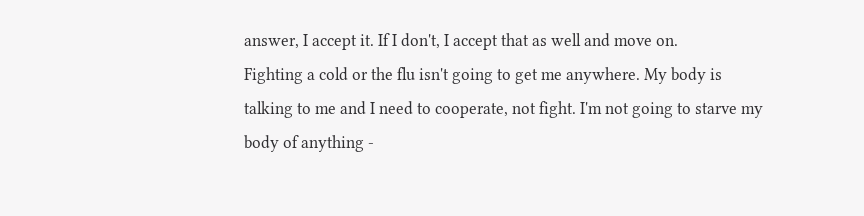answer, I accept it. If I don't, I accept that as well and move on.
Fighting a cold or the flu isn't going to get me anywhere. My body is talking to me and I need to cooperate, not fight. I'm not going to starve my body of anything -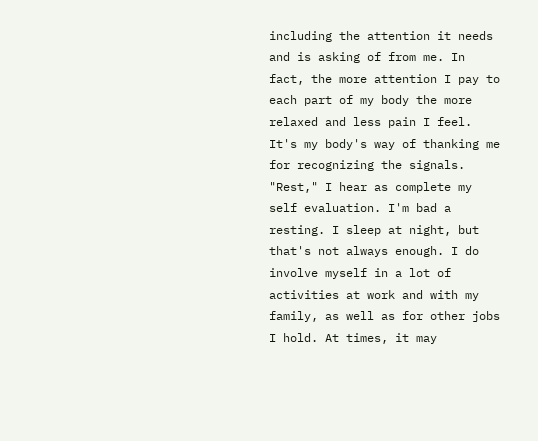including the attention it needs and is asking of from me. In fact, the more attention I pay to each part of my body the more relaxed and less pain I feel. It's my body's way of thanking me for recognizing the signals.
"Rest," I hear as complete my self evaluation. I'm bad a resting. I sleep at night, but that's not always enough. I do involve myself in a lot of activities at work and with my family, as well as for other jobs I hold. At times, it may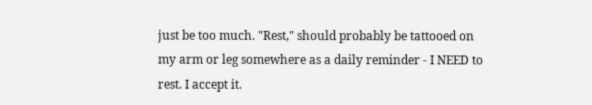just be too much. "Rest," should probably be tattooed on my arm or leg somewhere as a daily reminder - I NEED to rest. I accept it.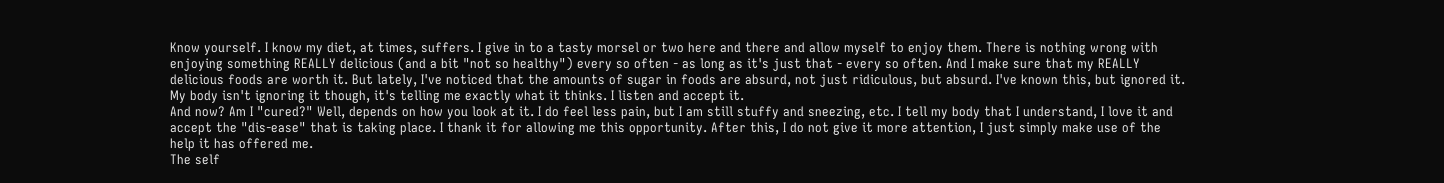Know yourself. I know my diet, at times, suffers. I give in to a tasty morsel or two here and there and allow myself to enjoy them. There is nothing wrong with enjoying something REALLY delicious (and a bit "not so healthy") every so often - as long as it's just that - every so often. And I make sure that my REALLY delicious foods are worth it. But lately, I've noticed that the amounts of sugar in foods are absurd, not just ridiculous, but absurd. I've known this, but ignored it. My body isn't ignoring it though, it's telling me exactly what it thinks. I listen and accept it.
And now? Am I "cured?" Well, depends on how you look at it. I do feel less pain, but I am still stuffy and sneezing, etc. I tell my body that I understand, I love it and accept the "dis-ease" that is taking place. I thank it for allowing me this opportunity. After this, I do not give it more attention, I just simply make use of the help it has offered me.
The self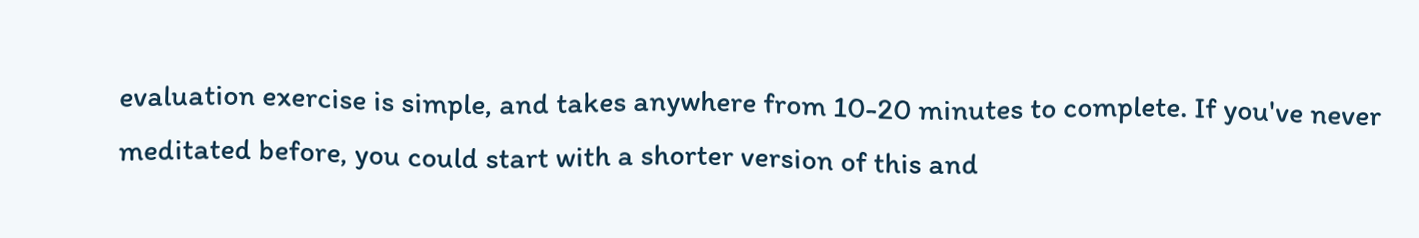evaluation exercise is simple, and takes anywhere from 10-20 minutes to complete. If you've never meditated before, you could start with a shorter version of this and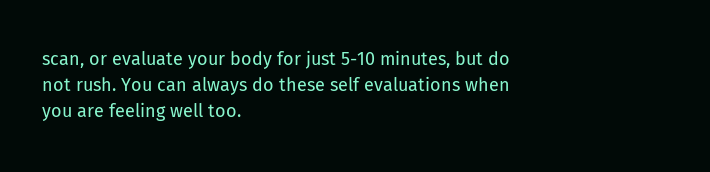scan, or evaluate your body for just 5-10 minutes, but do not rush. You can always do these self evaluations when you are feeling well too.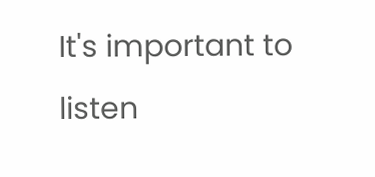It's important to listen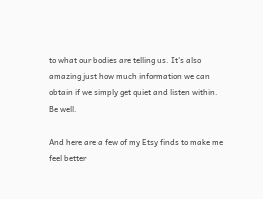to what our bodies are telling us. It's also amazing just how much information we can obtain if we simply get quiet and listen within.
Be well.

And here are a few of my Etsy finds to make me feel better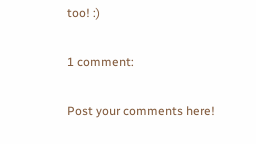too! :)

1 comment:

Post your comments here!